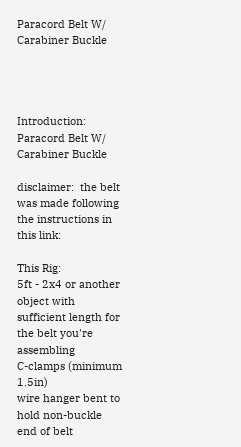Paracord Belt W/ Carabiner Buckle




Introduction: Paracord Belt W/ Carabiner Buckle

disclaimer:  the belt was made following the instructions in this link:

This Rig:
5ft - 2x4 or another object with sufficient length for the belt you're assembling
C-clamps (minimum 1.5in)
wire hanger bent to hold non-buckle end of belt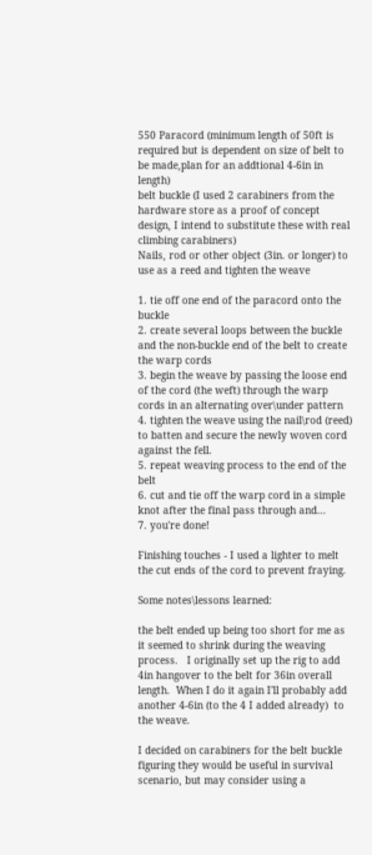550 Paracord (minimum length of 50ft is required but is dependent on size of belt to be made,plan for an addtional 4-6in in length)
belt buckle (I used 2 carabiners from the hardware store as a proof of concept design, I intend to substitute these with real climbing carabiners)
Nails, rod or other object (3in. or longer) to use as a reed and tighten the weave

1. tie off one end of the paracord onto the buckle
2. create several loops between the buckle and the non-buckle end of the belt to create the warp cords
3. begin the weave by passing the loose end of the cord (the weft) through the warp cords in an alternating over\under pattern
4. tighten the weave using the nail\rod (reed) to batten and secure the newly woven cord against the fell.
5. repeat weaving process to the end of the belt
6. cut and tie off the warp cord in a simple knot after the final pass through and...
7. you're done!

Finishing touches - I used a lighter to melt the cut ends of the cord to prevent fraying.

Some notes\lessons learned:

the belt ended up being too short for me as it seemed to shrink during the weaving process.   I originally set up the rig to add 4in hangover to the belt for 36in overall length.  When I do it again I'll probably add another 4-6in (to the 4 I added already)  to the weave.

I decided on carabiners for the belt buckle figuring they would be useful in survival scenario, but may consider using a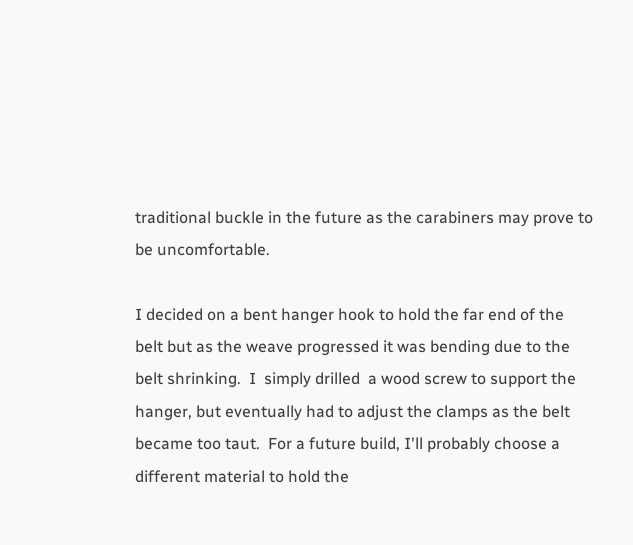traditional buckle in the future as the carabiners may prove to be uncomfortable.

I decided on a bent hanger hook to hold the far end of the belt but as the weave progressed it was bending due to the belt shrinking.  I  simply drilled  a wood screw to support the hanger, but eventually had to adjust the clamps as the belt became too taut.  For a future build, I'll probably choose a different material to hold the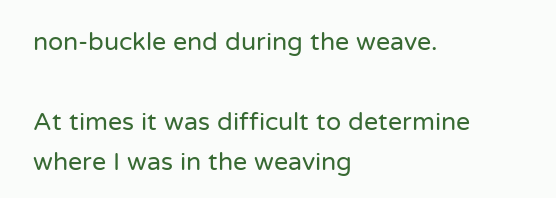non-buckle end during the weave.

At times it was difficult to determine where I was in the weaving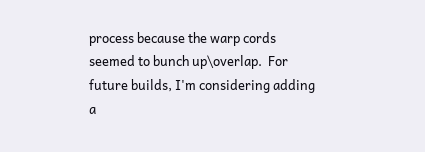process because the warp cords seemed to bunch up\overlap.  For future builds, I'm considering adding a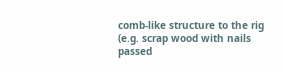comb-like structure to the rig (e.g. scrap wood with nails passed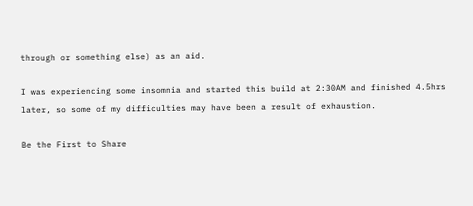through or something else) as an aid.

I was experiencing some insomnia and started this build at 2:30AM and finished 4.5hrs later, so some of my difficulties may have been a result of exhaustion.

Be the First to Share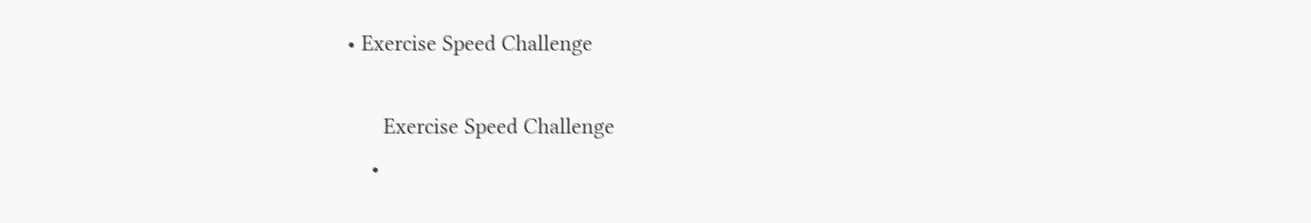• Exercise Speed Challenge

      Exercise Speed Challenge
    •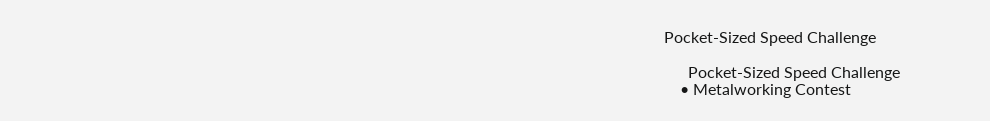Pocket-Sized Speed Challenge

      Pocket-Sized Speed Challenge
    • Metalworking Contest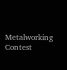Metalworking Contest